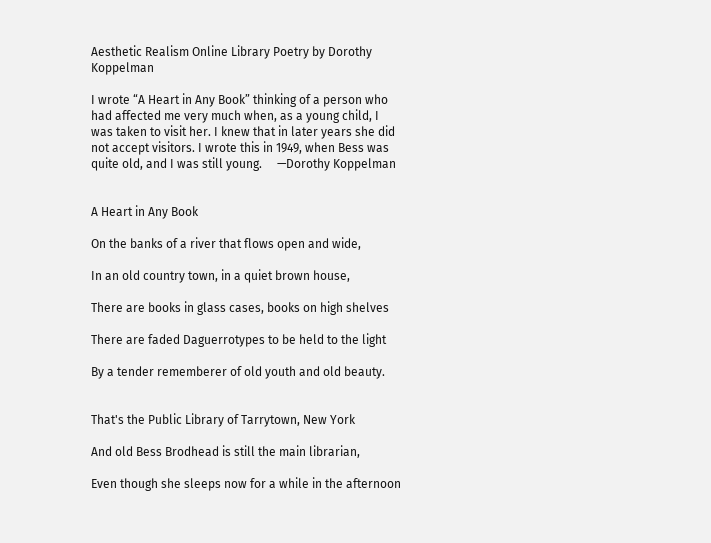Aesthetic Realism Online Library Poetry by Dorothy Koppelman

I wrote “A Heart in Any Book” thinking of a person who had affected me very much when, as a young child, I was taken to visit her. I knew that in later years she did not accept visitors. I wrote this in 1949, when Bess was quite old, and I was still young.     —Dorothy Koppelman


A Heart in Any Book

On the banks of a river that flows open and wide,

In an old country town, in a quiet brown house,

There are books in glass cases, books on high shelves

There are faded Daguerrotypes to be held to the light

By a tender rememberer of old youth and old beauty.


That's the Public Library of Tarrytown, New York

And old Bess Brodhead is still the main librarian,

Even though she sleeps now for a while in the afternoon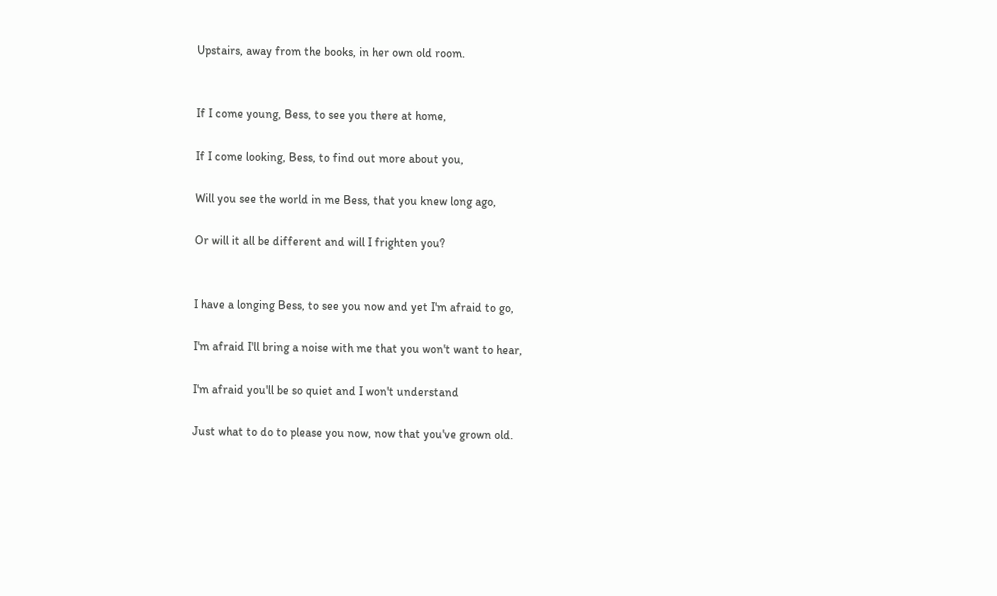Upstairs, away from the books, in her own old room.


If I come young, Bess, to see you there at home,

If I come looking, Bess, to find out more about you,

Will you see the world in me Bess, that you knew long ago,

Or will it all be different and will I frighten you?


I have a longing Bess, to see you now and yet I'm afraid to go,

I'm afraid I'll bring a noise with me that you won't want to hear,

I'm afraid you'll be so quiet and I won't understand

Just what to do to please you now, now that you've grown old.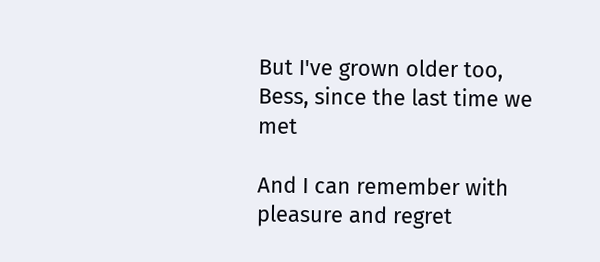But I've grown older too, Bess, since the last time we met

And I can remember with pleasure and regret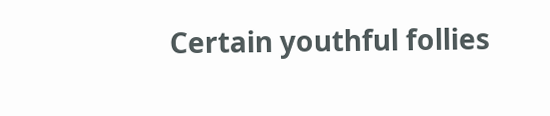Certain youthful follies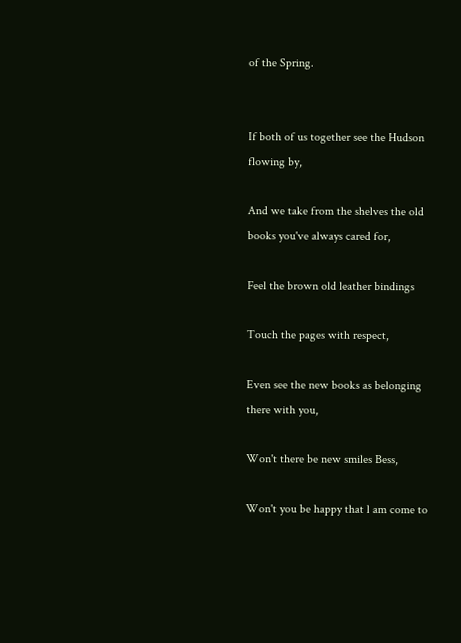of the Spring.


If both of us together see the Hudson flowing by,

And we take from the shelves the old books you've always cared for,

Feel the brown old leather bindings

Touch the pages with respect,

Even see the new books as belonging there with you,

Won't there be new smiles Bess,

Won't you be happy that l am come to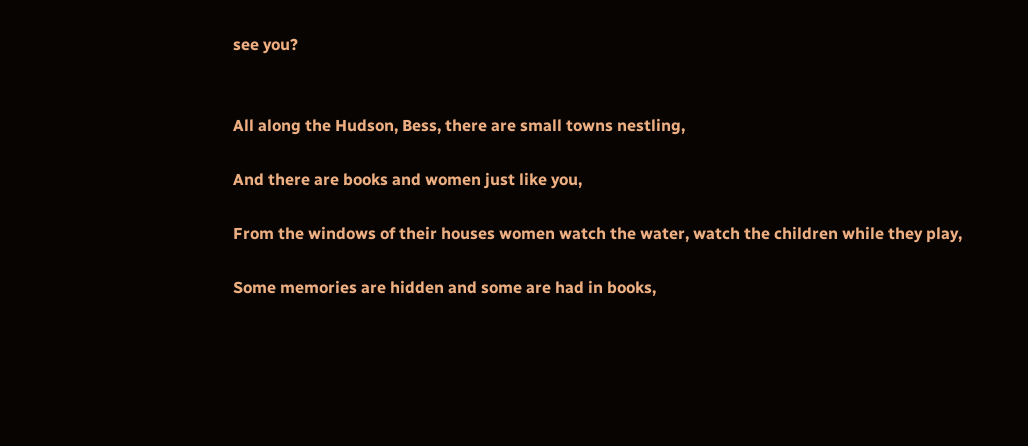see you?


All along the Hudson, Bess, there are small towns nestling,

And there are books and women just like you,

From the windows of their houses women watch the water, watch the children while they play,

Some memories are hidden and some are had in books,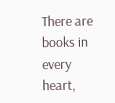There are books in every heart,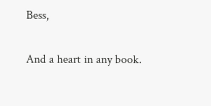Bess,

And a heart in any book.